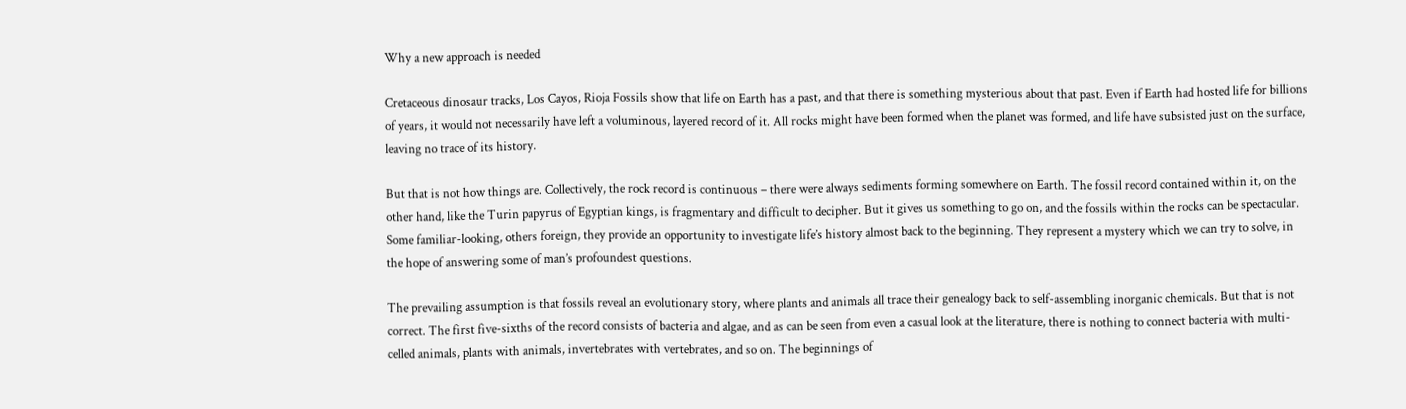Why a new approach is needed

Cretaceous dinosaur tracks, Los Cayos, Rioja Fossils show that life on Earth has a past, and that there is something mysterious about that past. Even if Earth had hosted life for billions of years, it would not necessarily have left a voluminous, layered record of it. All rocks might have been formed when the planet was formed, and life have subsisted just on the surface, leaving no trace of its history.

But that is not how things are. Collectively, the rock record is continuous – there were always sediments forming somewhere on Earth. The fossil record contained within it, on the other hand, like the Turin papyrus of Egyptian kings, is fragmentary and difficult to decipher. But it gives us something to go on, and the fossils within the rocks can be spectacular. Some familiar-looking, others foreign, they provide an opportunity to investigate life’s history almost back to the beginning. They represent a mystery which we can try to solve, in the hope of answering some of man’s profoundest questions.

The prevailing assumption is that fossils reveal an evolutionary story, where plants and animals all trace their genealogy back to self-assembling inorganic chemicals. But that is not correct. The first five-sixths of the record consists of bacteria and algae, and as can be seen from even a casual look at the literature, there is nothing to connect bacteria with multi-celled animals, plants with animals, invertebrates with vertebrates, and so on. The beginnings of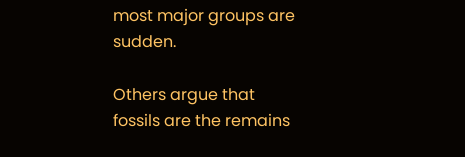most major groups are sudden.

Others argue that fossils are the remains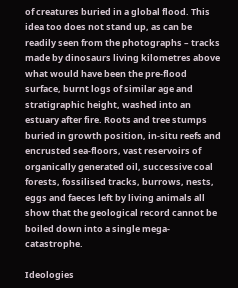of creatures buried in a global flood. This idea too does not stand up, as can be readily seen from the photographs – tracks made by dinosaurs living kilometres above what would have been the pre-flood surface, burnt logs of similar age and stratigraphic height, washed into an estuary after fire. Roots and tree stumps buried in growth position, in-situ reefs and encrusted sea-floors, vast reservoirs of organically generated oil, successive coal forests, fossilised tracks, burrows, nests, eggs and faeces left by living animals all show that the geological record cannot be boiled down into a single mega-catastrophe.

Ideologies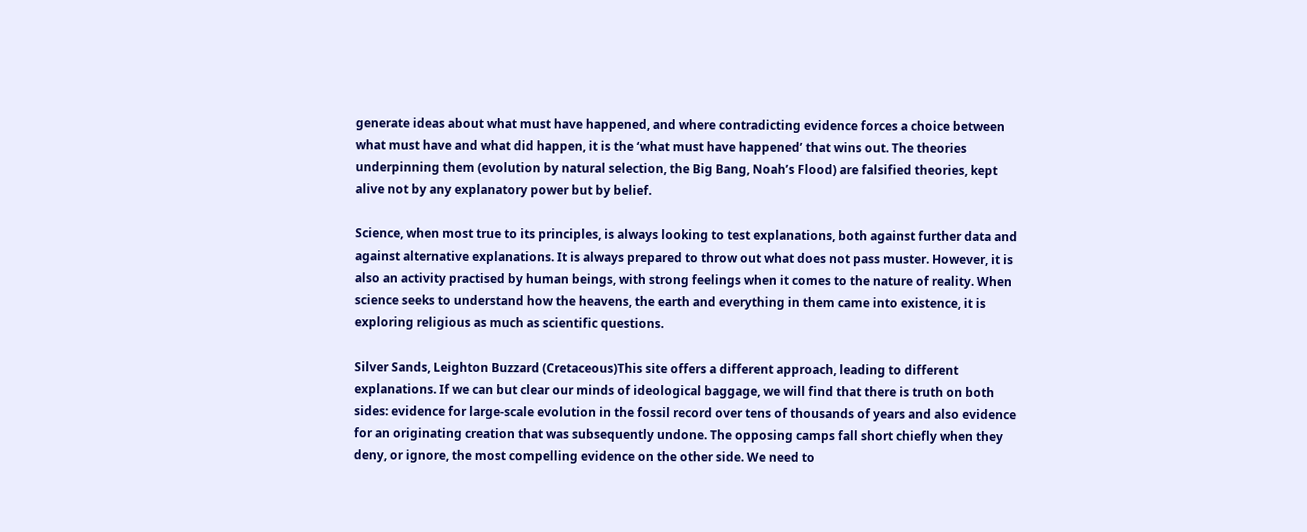generate ideas about what must have happened, and where contradicting evidence forces a choice between what must have and what did happen, it is the ‘what must have happened’ that wins out. The theories underpinning them (evolution by natural selection, the Big Bang, Noah’s Flood) are falsified theories, kept alive not by any explanatory power but by belief.

Science, when most true to its principles, is always looking to test explanations, both against further data and against alternative explanations. It is always prepared to throw out what does not pass muster. However, it is also an activity practised by human beings, with strong feelings when it comes to the nature of reality. When science seeks to understand how the heavens, the earth and everything in them came into existence, it is exploring religious as much as scientific questions.

Silver Sands, Leighton Buzzard (Cretaceous)This site offers a different approach, leading to different explanations. If we can but clear our minds of ideological baggage, we will find that there is truth on both sides: evidence for large-scale evolution in the fossil record over tens of thousands of years and also evidence for an originating creation that was subsequently undone. The opposing camps fall short chiefly when they deny, or ignore, the most compelling evidence on the other side. We need to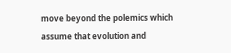move beyond the polemics which assume that evolution and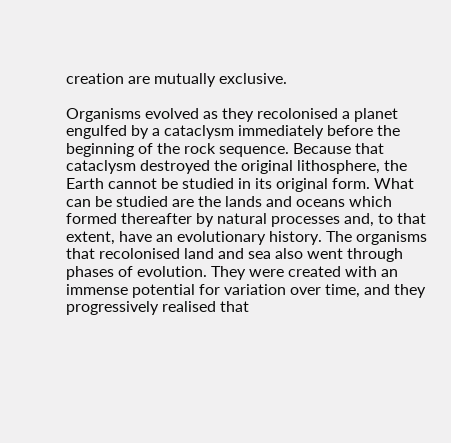creation are mutually exclusive.

Organisms evolved as they recolonised a planet engulfed by a cataclysm immediately before the beginning of the rock sequence. Because that cataclysm destroyed the original lithosphere, the Earth cannot be studied in its original form. What can be studied are the lands and oceans which formed thereafter by natural processes and, to that extent, have an evolutionary history. The organisms that recolonised land and sea also went through phases of evolution. They were created with an immense potential for variation over time, and they progressively realised that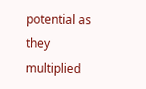potential as they multiplied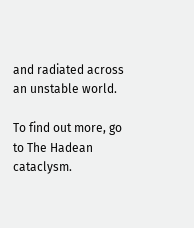and radiated across an unstable world.

To find out more, go to The Hadean cataclysm.